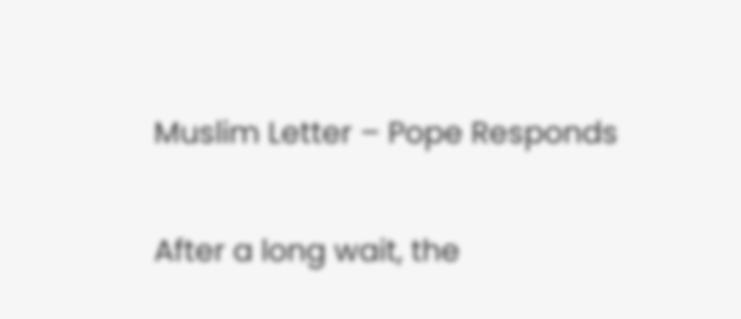Muslim Letter – Pope Responds

After a long wait, the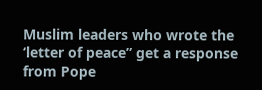Muslim leaders who wrote the ‘letter of peace” get a response from Pope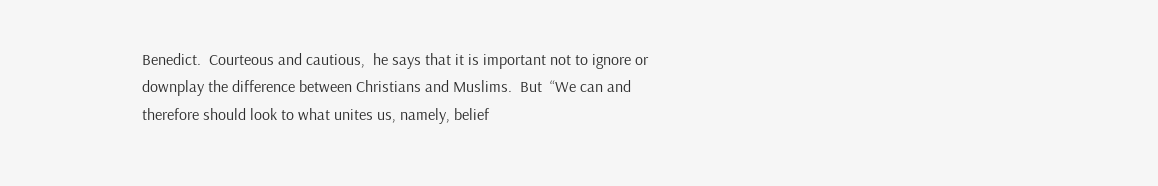Benedict.  Courteous and cautious,  he says that it is important not to ignore or downplay the difference between Christians and Muslims.  But  “We can and therefore should look to what unites us, namely, belief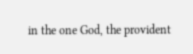in the one God, the provident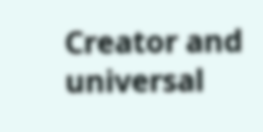Creator and universal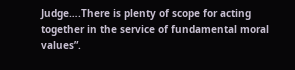Judge….There is plenty of scope for acting together in the service of fundamental moral values”.